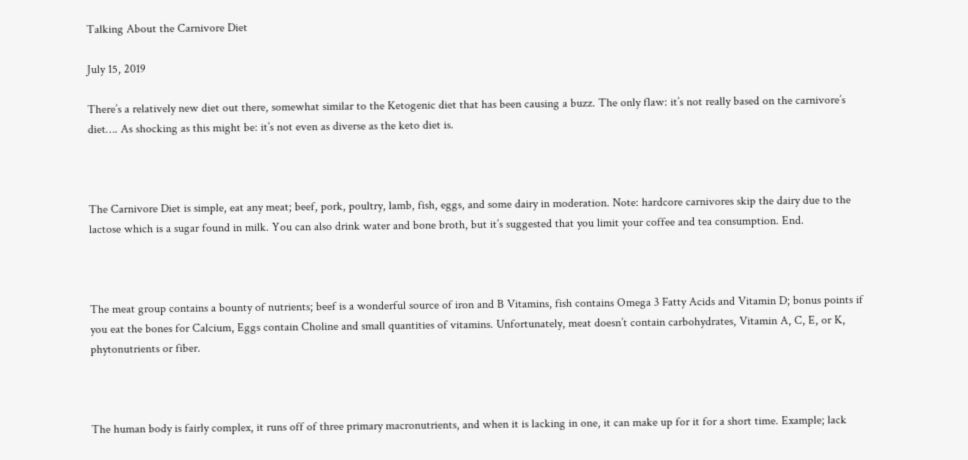Talking About the Carnivore Diet

July 15, 2019

There’s a relatively new diet out there, somewhat similar to the Ketogenic diet that has been causing a buzz. The only flaw: it’s not really based on the carnivore’s diet…. As shocking as this might be: it’s not even as diverse as the keto diet is.



The Carnivore Diet is simple, eat any meat; beef, pork, poultry, lamb, fish, eggs, and some dairy in moderation. Note: hardcore carnivores skip the dairy due to the lactose which is a sugar found in milk. You can also drink water and bone broth, but it’s suggested that you limit your coffee and tea consumption. End.



The meat group contains a bounty of nutrients; beef is a wonderful source of iron and B Vitamins, fish contains Omega 3 Fatty Acids and Vitamin D; bonus points if you eat the bones for Calcium, Eggs contain Choline and small quantities of vitamins. Unfortunately, meat doesn’t contain carbohydrates, Vitamin A, C, E, or K, phytonutrients or fiber.



The human body is fairly complex, it runs off of three primary macronutrients, and when it is lacking in one, it can make up for it for a short time. Example; lack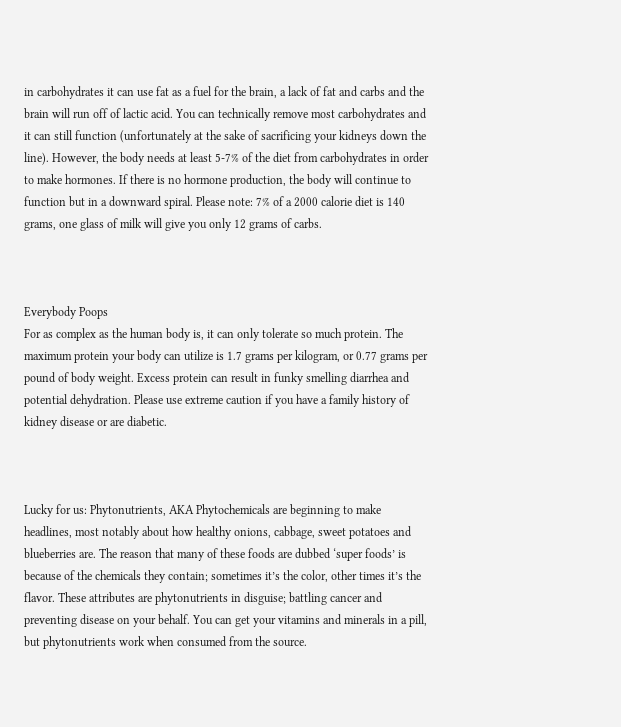in carbohydrates it can use fat as a fuel for the brain, a lack of fat and carbs and the brain will run off of lactic acid. You can technically remove most carbohydrates and it can still function (unfortunately at the sake of sacrificing your kidneys down the line). However, the body needs at least 5-7% of the diet from carbohydrates in order to make hormones. If there is no hormone production, the body will continue to function but in a downward spiral. Please note: 7% of a 2000 calorie diet is 140 grams, one glass of milk will give you only 12 grams of carbs.



Everybody Poops
For as complex as the human body is, it can only tolerate so much protein. The maximum protein your body can utilize is 1.7 grams per kilogram, or 0.77 grams per pound of body weight. Excess protein can result in funky smelling diarrhea and potential dehydration. Please use extreme caution if you have a family history of kidney disease or are diabetic.



Lucky for us: Phytonutrients, AKA Phytochemicals are beginning to make headlines, most notably about how healthy onions, cabbage, sweet potatoes and blueberries are. The reason that many of these foods are dubbed ‘super foods’ is because of the chemicals they contain; sometimes it’s the color, other times it’s the flavor. These attributes are phytonutrients in disguise; battling cancer and preventing disease on your behalf. You can get your vitamins and minerals in a pill, but phytonutrients work when consumed from the source.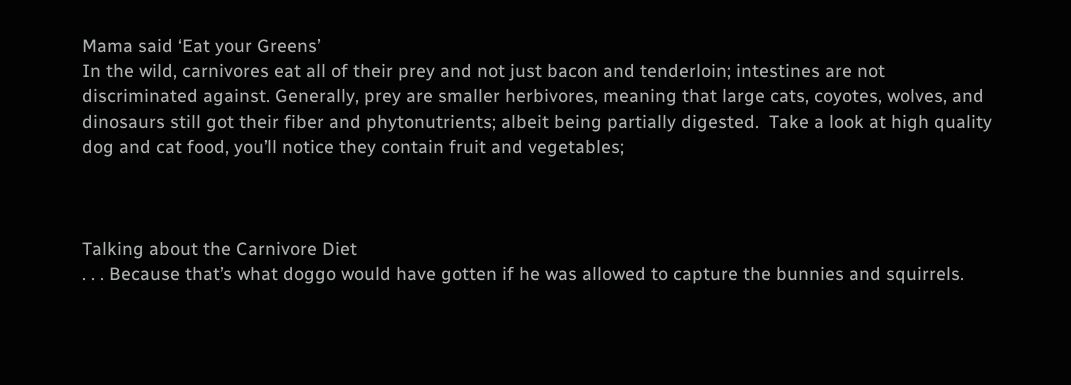Mama said ‘Eat your Greens’
In the wild, carnivores eat all of their prey and not just bacon and tenderloin; intestines are not discriminated against. Generally, prey are smaller herbivores, meaning that large cats, coyotes, wolves, and dinosaurs still got their fiber and phytonutrients; albeit being partially digested.  Take a look at high quality dog and cat food, you’ll notice they contain fruit and vegetables;



Talking about the Carnivore Diet
. . . Because that’s what doggo would have gotten if he was allowed to capture the bunnies and squirrels.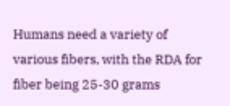Humans need a variety of various fibers, with the RDA for fiber being 25-30 grams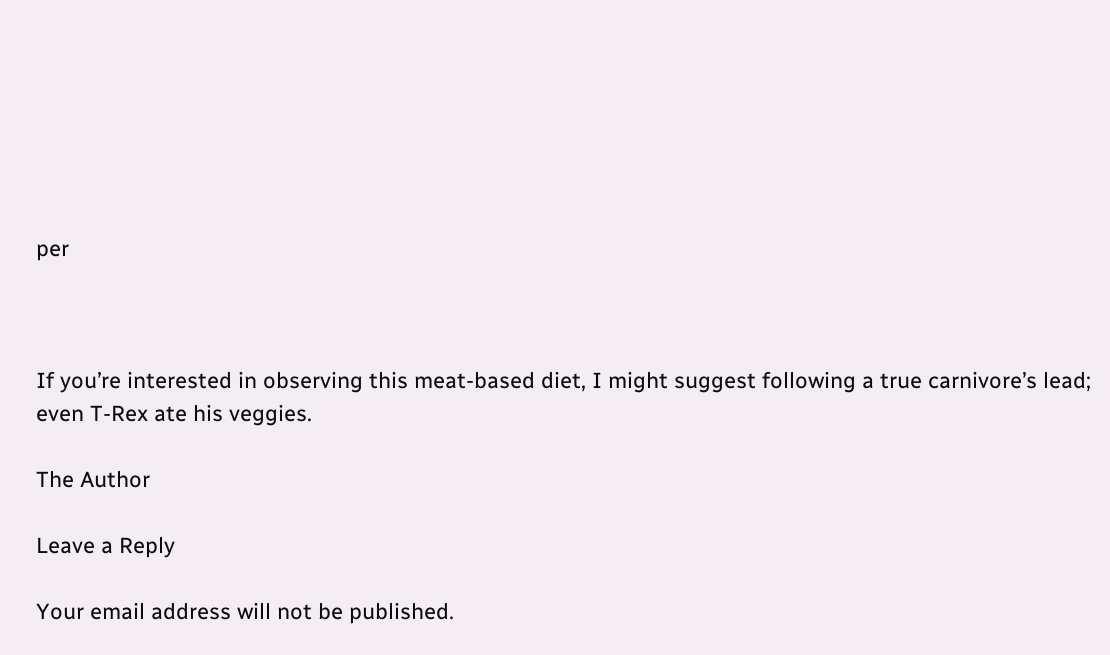per



If you’re interested in observing this meat-based diet, I might suggest following a true carnivore’s lead; even T-Rex ate his veggies.

The Author

Leave a Reply

Your email address will not be published.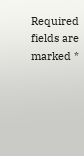Required fields are marked *